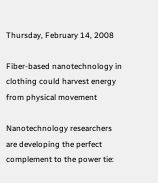Thursday, February 14, 2008

Fiber-based nanotechnology in clothing could harvest energy from physical movement

Nanotechnology researchers are developing the perfect complement to the power tie: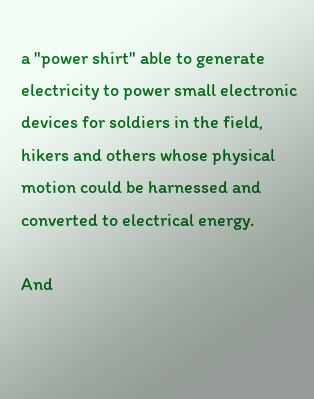a "power shirt" able to generate electricity to power small electronic devices for soldiers in the field, hikers and others whose physical motion could be harnessed and converted to electrical energy.

And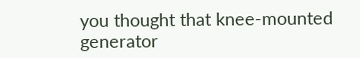you thought that knee-mounted generator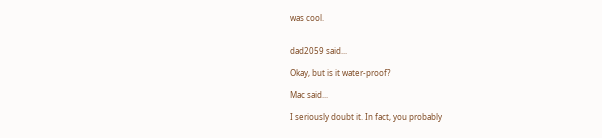was cool.


dad2059 said...

Okay, but is it water-proof?

Mac said...

I seriously doubt it. In fact, you probably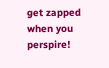get zapped when you perspire!